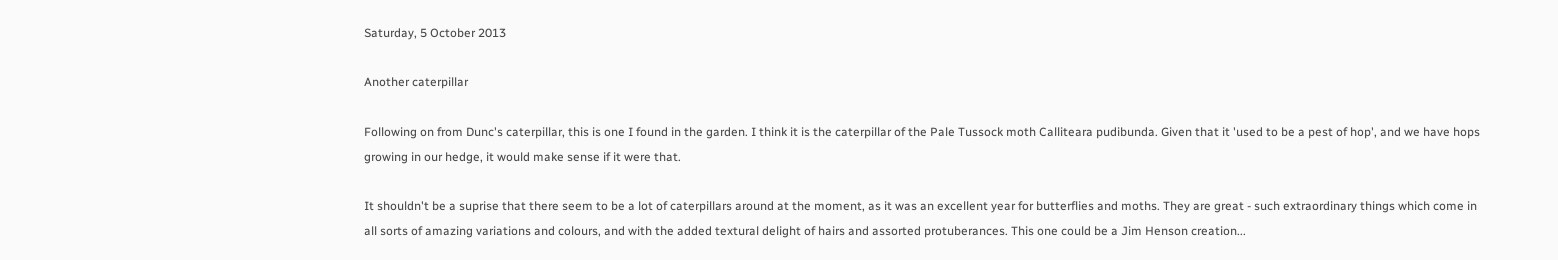Saturday, 5 October 2013

Another caterpillar

Following on from Dunc's caterpillar, this is one I found in the garden. I think it is the caterpillar of the Pale Tussock moth Calliteara pudibunda. Given that it 'used to be a pest of hop', and we have hops growing in our hedge, it would make sense if it were that.

It shouldn't be a suprise that there seem to be a lot of caterpillars around at the moment, as it was an excellent year for butterflies and moths. They are great - such extraordinary things which come in all sorts of amazing variations and colours, and with the added textural delight of hairs and assorted protuberances. This one could be a Jim Henson creation...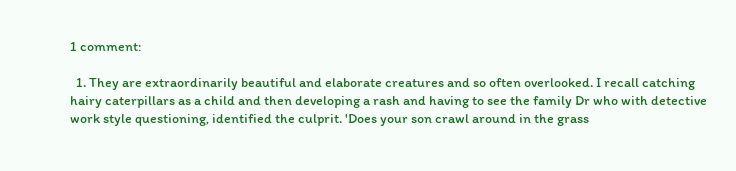1 comment:

  1. They are extraordinarily beautiful and elaborate creatures and so often overlooked. I recall catching hairy caterpillars as a child and then developing a rash and having to see the family Dr who with detective work style questioning, identified the culprit. 'Does your son crawl around in the grass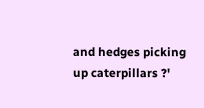and hedges picking up caterpillars ?'